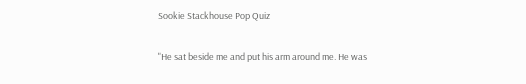Sookie Stackhouse Pop Quiz

"He sat beside me and put his arm around me. He was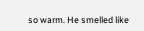so warm. He smelled like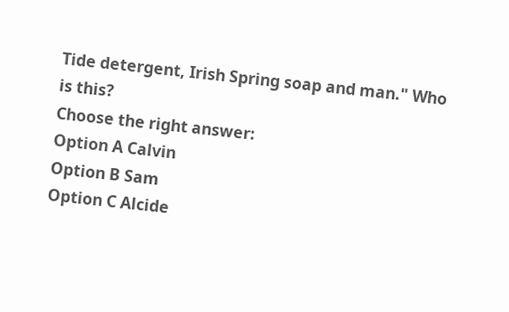Tide detergent, Irish Spring soap and man." Who is this?
Choose the right answer:
Option A Calvin
Option B Sam
Option C Alcide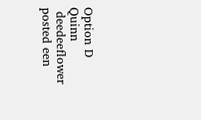Option D Quinn
 deedeeflower posted een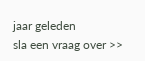jaar geleden
sla een vraag over >>